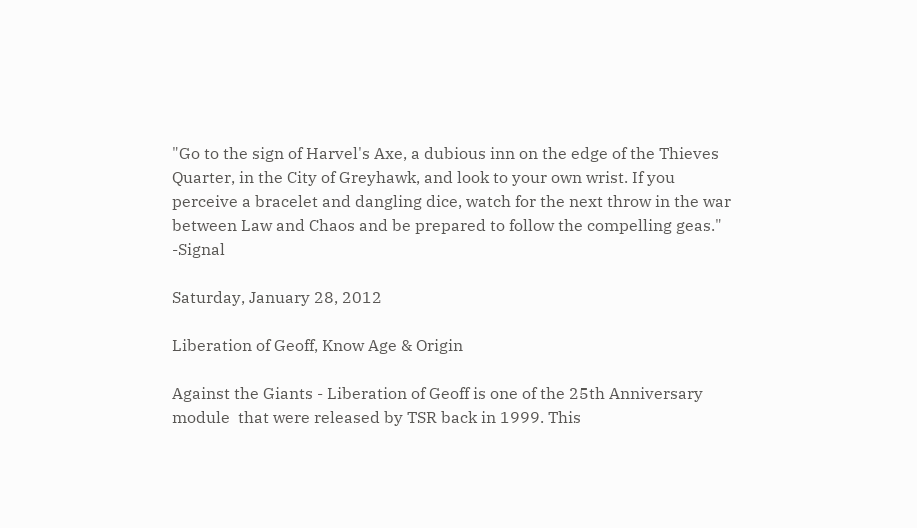"Go to the sign of Harvel's Axe, a dubious inn on the edge of the Thieves Quarter, in the City of Greyhawk, and look to your own wrist. If you perceive a bracelet and dangling dice, watch for the next throw in the war between Law and Chaos and be prepared to follow the compelling geas." -Signal

Saturday, January 28, 2012

Liberation of Geoff, Know Age & Origin

Against the Giants - Liberation of Geoff is one of the 25th Anniversary module  that were released by TSR back in 1999. This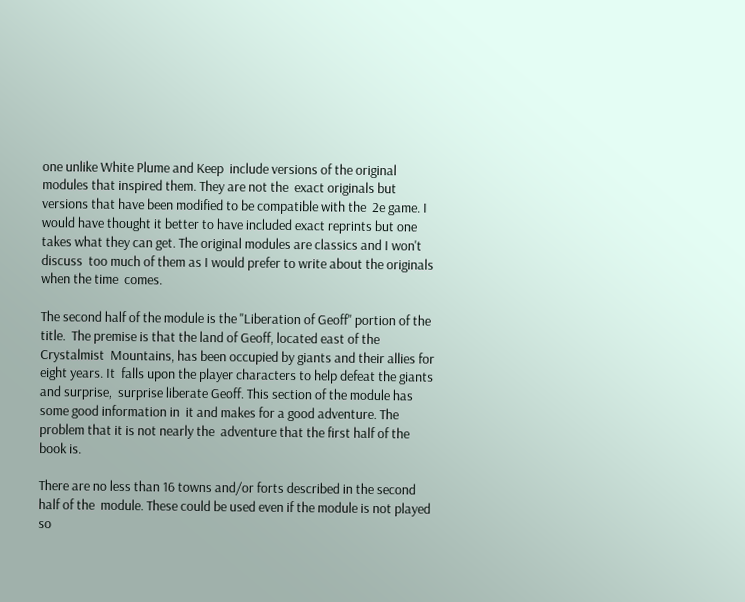one unlike White Plume and Keep  include versions of the original modules that inspired them. They are not the  exact originals but versions that have been modified to be compatible with the  2e game. I would have thought it better to have included exact reprints but one  takes what they can get. The original modules are classics and I won't discuss  too much of them as I would prefer to write about the originals when the time  comes.

The second half of the module is the "Liberation of Geoff" portion of the title.  The premise is that the land of Geoff, located east of the Crystalmist  Mountains, has been occupied by giants and their allies for eight years. It  falls upon the player characters to help defeat the giants and surprise,  surprise liberate Geoff. This section of the module has some good information in  it and makes for a good adventure. The problem that it is not nearly the  adventure that the first half of the book is.

There are no less than 16 towns and/or forts described in the second half of the  module. These could be used even if the module is not played so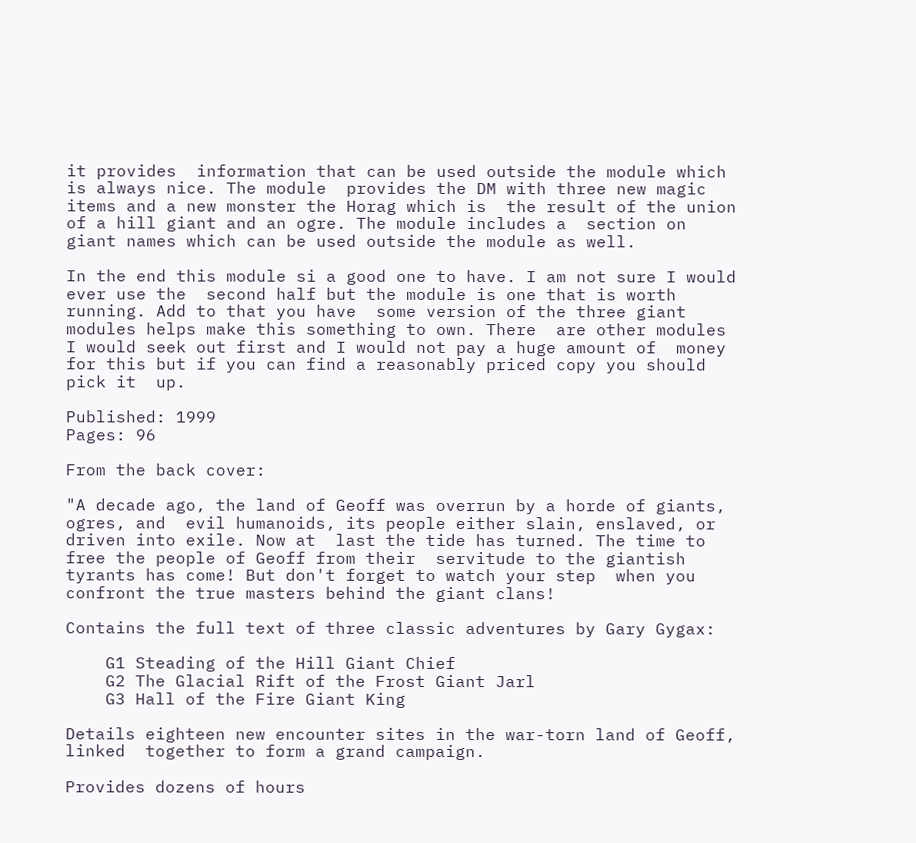it provides  information that can be used outside the module which is always nice. The module  provides the DM with three new magic items and a new monster the Horag which is  the result of the union of a hill giant and an ogre. The module includes a  section on giant names which can be used outside the module as well.

In the end this module si a good one to have. I am not sure I would ever use the  second half but the module is one that is worth running. Add to that you have  some version of the three giant modules helps make this something to own. There  are other modules I would seek out first and I would not pay a huge amount of  money for this but if you can find a reasonably priced copy you should pick it  up.

Published: 1999
Pages: 96

From the back cover:

"A decade ago, the land of Geoff was overrun by a horde of giants, ogres, and  evil humanoids, its people either slain, enslaved, or driven into exile. Now at  last the tide has turned. The time to free the people of Geoff from their  servitude to the giantish tyrants has come! But don't forget to watch your step  when you confront the true masters behind the giant clans!

Contains the full text of three classic adventures by Gary Gygax:

    G1 Steading of the Hill Giant Chief
    G2 The Glacial Rift of the Frost Giant Jarl
    G3 Hall of the Fire Giant King

Details eighteen new encounter sites in the war-torn land of Geoff, linked  together to form a grand campaign.

Provides dozens of hours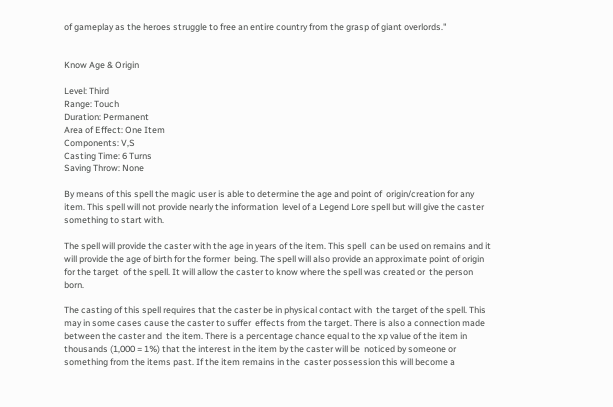of gameplay as the heroes struggle to free an entire country from the grasp of giant overlords."


Know Age & Origin

Level: Third
Range: Touch
Duration: Permanent
Area of Effect: One Item
Components: V,S
Casting Time: 6 Turns
Saving Throw: None

By means of this spell the magic user is able to determine the age and point of  origin/creation for any item. This spell will not provide nearly the information  level of a Legend Lore spell but will give the caster something to start with.

The spell will provide the caster with the age in years of the item. This spell  can be used on remains and it will provide the age of birth for the former  being. The spell will also provide an approximate point of origin for the target  of the spell. It will allow the caster to know where the spell was created or  the person born.

The casting of this spell requires that the caster be in physical contact with  the target of the spell. This may in some cases cause the caster to suffer  effects from the target. There is also a connection made between the caster and  the item. There is a percentage chance equal to the xp value of the item in  thousands (1,000 = 1%) that the interest in the item by the caster will be  noticed by someone or something from the items past. If the item remains in the  caster possession this will become a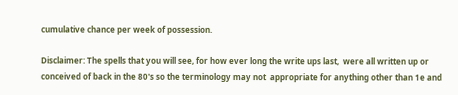cumulative chance per week of possession.

Disclaimer: The spells that you will see, for how ever long the write ups last,  were all written up or conceived of back in the 80's so the terminology may not  appropriate for anything other than 1e and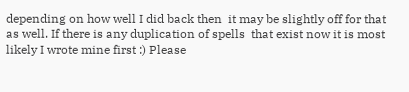depending on how well I did back then  it may be slightly off for that as well. If there is any duplication of spells  that exist now it is most likely I wrote mine first :) Please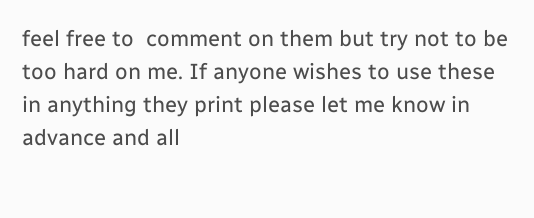feel free to  comment on them but try not to be too hard on me. If anyone wishes to use these  in anything they print please let me know in advance and all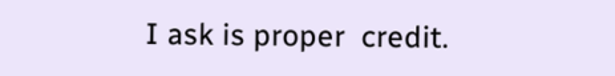I ask is proper  credit.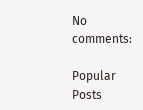No comments:

Popular Posts